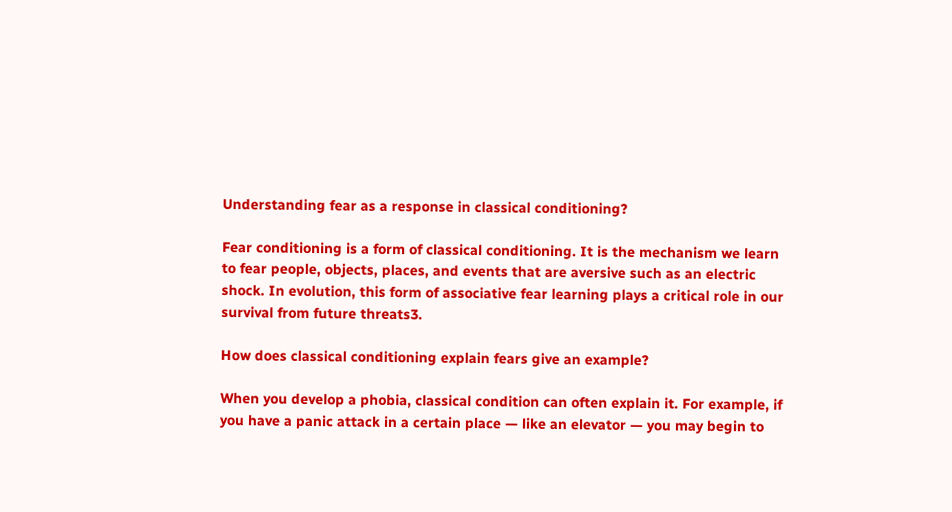Understanding fear as a response in classical conditioning?

Fear conditioning is a form of classical conditioning. It is the mechanism we learn to fear people, objects, places, and events that are aversive such as an electric shock. In evolution, this form of associative fear learning plays a critical role in our survival from future threats3.

How does classical conditioning explain fears give an example?

When you develop a phobia, classical condition can often explain it. For example, if you have a panic attack in a certain place — like an elevator — you may begin to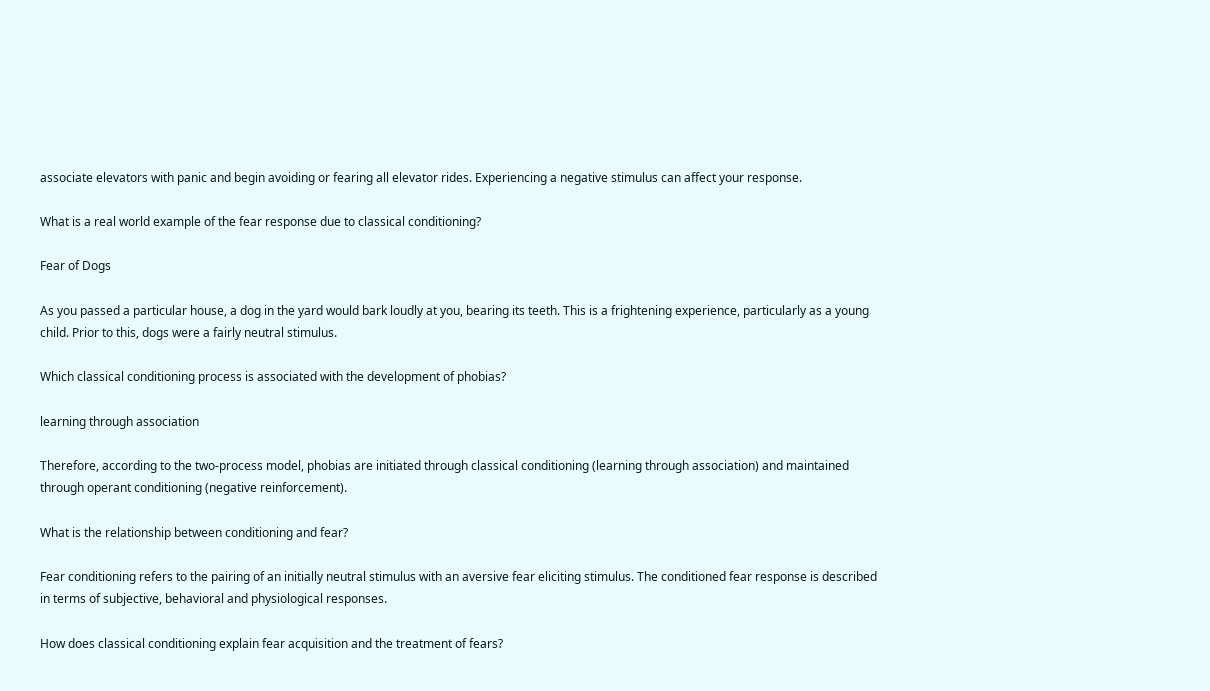associate elevators with panic and begin avoiding or fearing all elevator rides. Experiencing a negative stimulus can affect your response.

What is a real world example of the fear response due to classical conditioning?

Fear of Dogs

As you passed a particular house, a dog in the yard would bark loudly at you, bearing its teeth. This is a frightening experience, particularly as a young child. Prior to this, dogs were a fairly neutral stimulus.

Which classical conditioning process is associated with the development of phobias?

learning through association

Therefore, according to the two-process model, phobias are initiated through classical conditioning (learning through association) and maintained through operant conditioning (negative reinforcement).

What is the relationship between conditioning and fear?

Fear conditioning refers to the pairing of an initially neutral stimulus with an aversive fear eliciting stimulus. The conditioned fear response is described in terms of subjective, behavioral and physiological responses.

How does classical conditioning explain fear acquisition and the treatment of fears?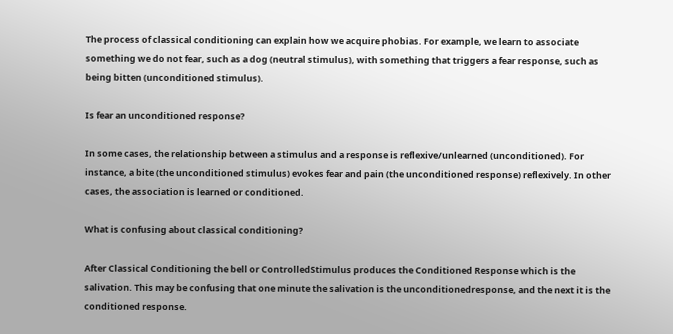The process of classical conditioning can explain how we acquire phobias. For example, we learn to associate something we do not fear, such as a dog (neutral stimulus), with something that triggers a fear response, such as being bitten (unconditioned stimulus).

Is fear an unconditioned response?

In some cases, the relationship between a stimulus and a response is reflexive/unlearned (unconditioned). For instance, a bite (the unconditioned stimulus) evokes fear and pain (the unconditioned response) reflexively. In other cases, the association is learned or conditioned.

What is confusing about classical conditioning?

After Classical Conditioning the bell or ControlledStimulus produces the Conditioned Response which is the salivation. This may be confusing that one minute the salivation is the unconditionedresponse, and the next it is the conditioned response.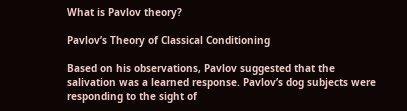What is Pavlov theory?

Pavlov’s Theory of Classical Conditioning

Based on his observations, Pavlov suggested that the salivation was a learned response. Pavlov’s dog subjects were responding to the sight of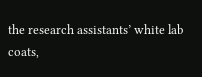the research assistants’ white lab coats,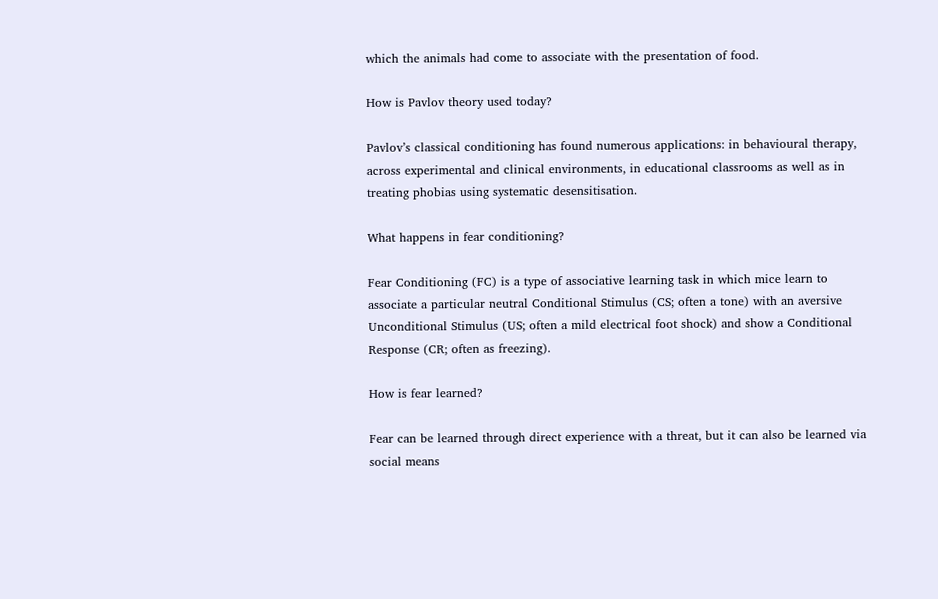which the animals had come to associate with the presentation of food.

How is Pavlov theory used today?

Pavlov’s classical conditioning has found numerous applications: in behavioural therapy, across experimental and clinical environments, in educational classrooms as well as in treating phobias using systematic desensitisation.

What happens in fear conditioning?

Fear Conditioning (FC) is a type of associative learning task in which mice learn to associate a particular neutral Conditional Stimulus (CS; often a tone) with an aversive Unconditional Stimulus (US; often a mild electrical foot shock) and show a Conditional Response (CR; often as freezing).

How is fear learned?

Fear can be learned through direct experience with a threat, but it can also be learned via social means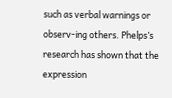such as verbal warnings or observ-ing others. Phelps’s research has shown that the expression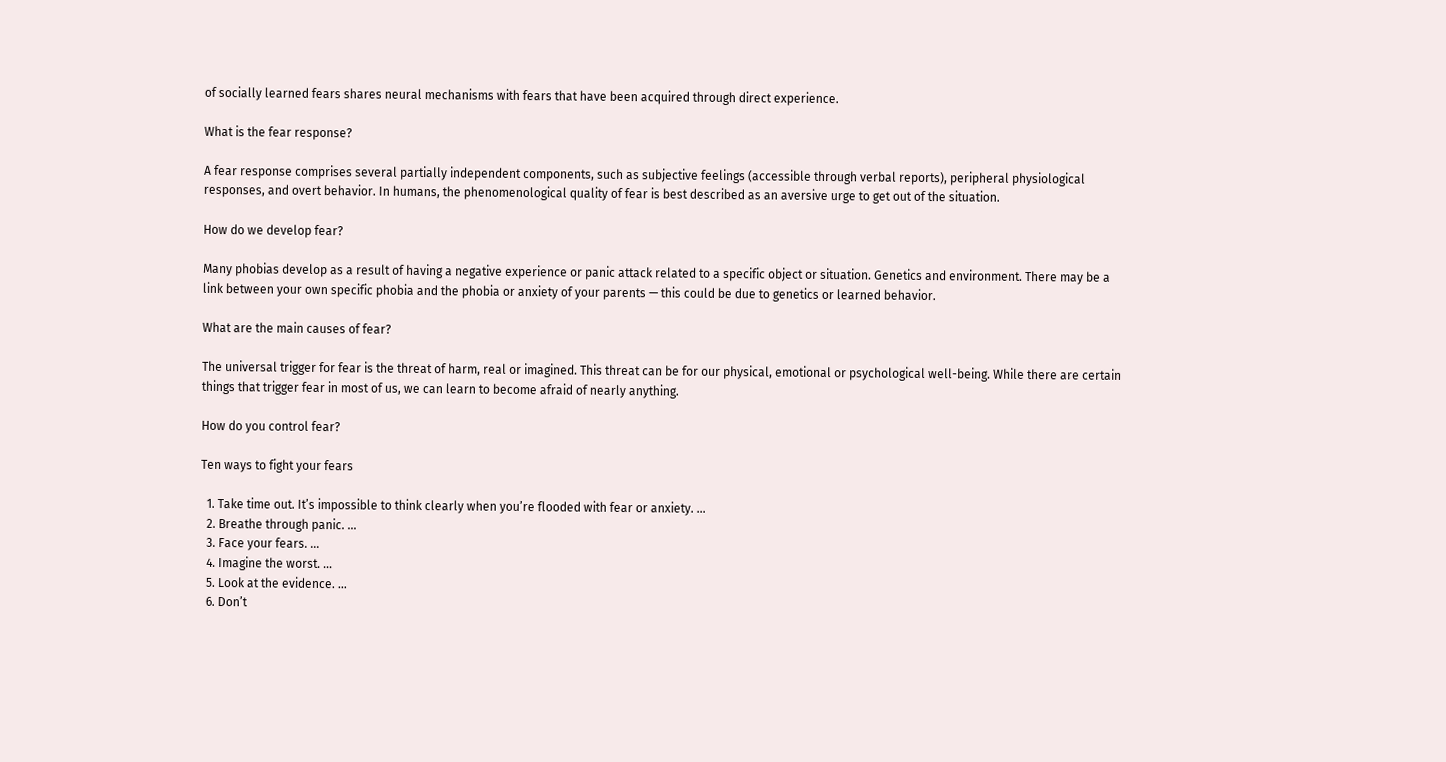of socially learned fears shares neural mechanisms with fears that have been acquired through direct experience.

What is the fear response?

A fear response comprises several partially independent components, such as subjective feelings (accessible through verbal reports), peripheral physiological responses, and overt behavior. In humans, the phenomenological quality of fear is best described as an aversive urge to get out of the situation.

How do we develop fear?

Many phobias develop as a result of having a negative experience or panic attack related to a specific object or situation. Genetics and environment. There may be a link between your own specific phobia and the phobia or anxiety of your parents — this could be due to genetics or learned behavior.

What are the main causes of fear?

The universal trigger for fear is the threat of harm, real or imagined. This threat can be for our physical, emotional or psychological well-being. While there are certain things that trigger fear in most of us, we can learn to become afraid of nearly anything.

How do you control fear?

Ten ways to fight your fears

  1. Take time out. It’s impossible to think clearly when you’re flooded with fear or anxiety. …
  2. Breathe through panic. …
  3. Face your fears. …
  4. Imagine the worst. …
  5. Look at the evidence. …
  6. Don’t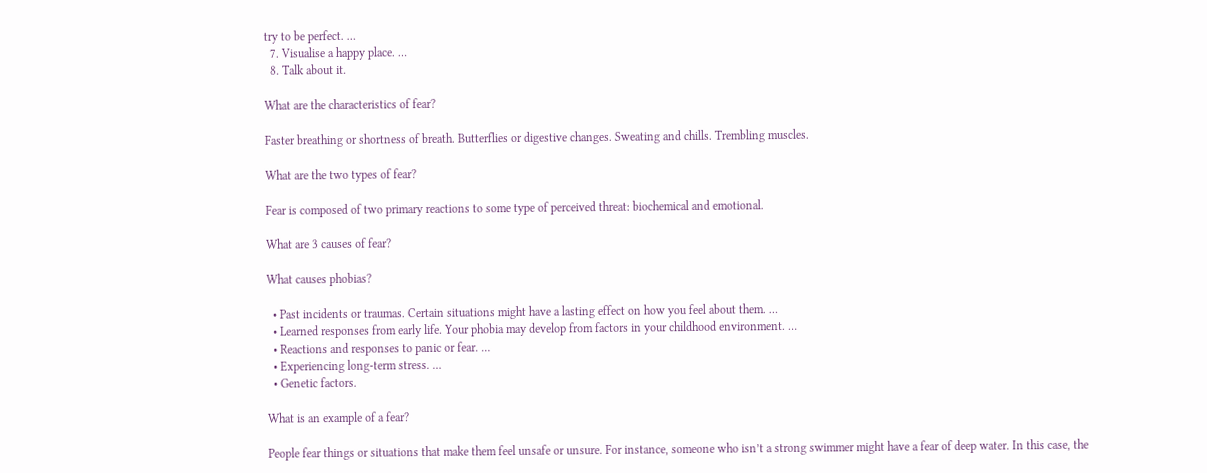try to be perfect. …
  7. Visualise a happy place. …
  8. Talk about it.

What are the characteristics of fear?

Faster breathing or shortness of breath. Butterflies or digestive changes. Sweating and chills. Trembling muscles.

What are the two types of fear?

Fear is composed of two primary reactions to some type of perceived threat: biochemical and emotional.

What are 3 causes of fear?

What causes phobias?

  • Past incidents or traumas. Certain situations might have a lasting effect on how you feel about them. …
  • Learned responses from early life. Your phobia may develop from factors in your childhood environment. …
  • Reactions and responses to panic or fear. …
  • Experiencing long-term stress. …
  • Genetic factors.

What is an example of a fear?

People fear things or situations that make them feel unsafe or unsure. For instance, someone who isn’t a strong swimmer might have a fear of deep water. In this case, the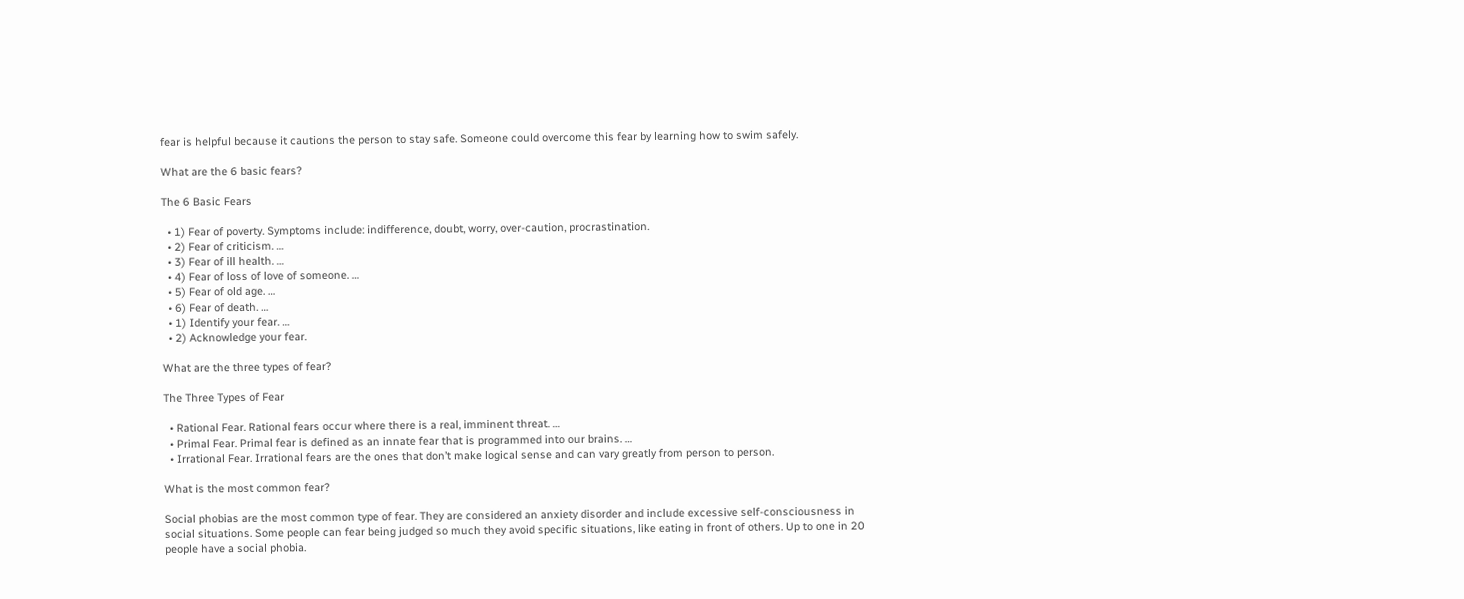fear is helpful because it cautions the person to stay safe. Someone could overcome this fear by learning how to swim safely.

What are the 6 basic fears?

The 6 Basic Fears

  • 1) Fear of poverty. Symptoms include: indifference, doubt, worry, over-caution, procrastination.
  • 2) Fear of criticism. …
  • 3) Fear of ill health. …
  • 4) Fear of loss of love of someone. …
  • 5) Fear of old age. …
  • 6) Fear of death. …
  • 1) Identify your fear. …
  • 2) Acknowledge your fear.

What are the three types of fear?

The Three Types of Fear

  • Rational Fear. Rational fears occur where there is a real, imminent threat. …
  • Primal Fear. Primal fear is defined as an innate fear that is programmed into our brains. …
  • Irrational Fear. Irrational fears are the ones that don’t make logical sense and can vary greatly from person to person.

What is the most common fear?

Social phobias are the most common type of fear. They are considered an anxiety disorder and include excessive self-consciousness in social situations. Some people can fear being judged so much they avoid specific situations, like eating in front of others. Up to one in 20 people have a social phobia.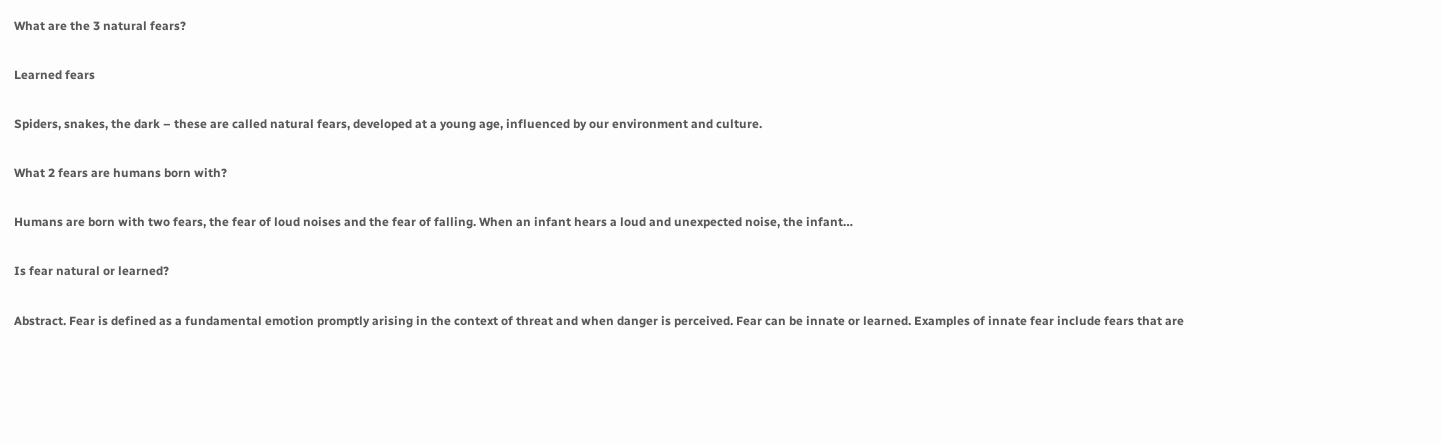What are the 3 natural fears?

Learned fears

Spiders, snakes, the dark – these are called natural fears, developed at a young age, influenced by our environment and culture.

What 2 fears are humans born with?

Humans are born with two fears, the fear of loud noises and the fear of falling. When an infant hears a loud and unexpected noise, the infant…

Is fear natural or learned?

Abstract. Fear is defined as a fundamental emotion promptly arising in the context of threat and when danger is perceived. Fear can be innate or learned. Examples of innate fear include fears that are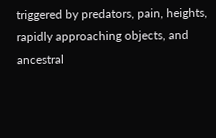triggered by predators, pain, heights, rapidly approaching objects, and ancestral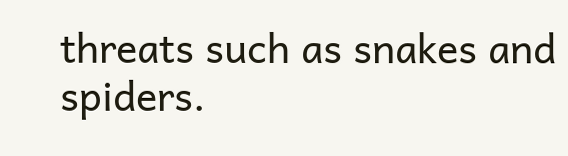threats such as snakes and spiders.